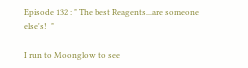Episode 132 : " The best Reagents...are someone else's!  "

I run to Moonglow to see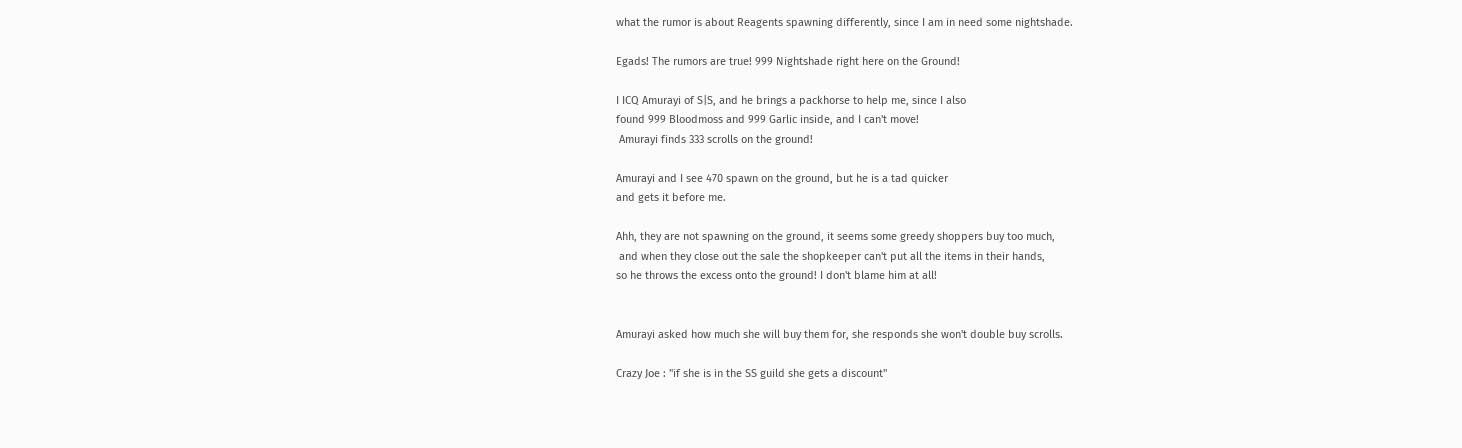what the rumor is about Reagents spawning differently, since I am in need some nightshade.

Egads! The rumors are true! 999 Nightshade right here on the Ground!

I ICQ Amurayi of S|S, and he brings a packhorse to help me, since I also
found 999 Bloodmoss and 999 Garlic inside, and I can't move!
 Amurayi finds 333 scrolls on the ground!

Amurayi and I see 470 spawn on the ground, but he is a tad quicker
and gets it before me.

Ahh, they are not spawning on the ground, it seems some greedy shoppers buy too much,
 and when they close out the sale the shopkeeper can't put all the items in their hands,
so he throws the excess onto the ground! I don't blame him at all!


Amurayi asked how much she will buy them for, she responds she won't double buy scrolls.

Crazy Joe : "if she is in the SS guild she gets a discount"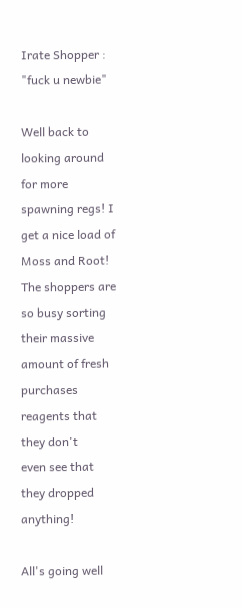Irate Shopper : "fuck u newbie"

Well back to looking around for more spawning regs! I get a nice load of Moss and Root!
The shoppers are so busy sorting their massive amount of fresh purchases reagents that they don't
even see that they dropped anything!

All's going well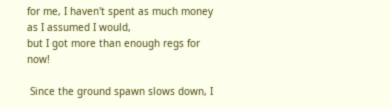for me, I haven't spent as much money as I assumed I would,
but I got more than enough regs for now!

 Since the ground spawn slows down, I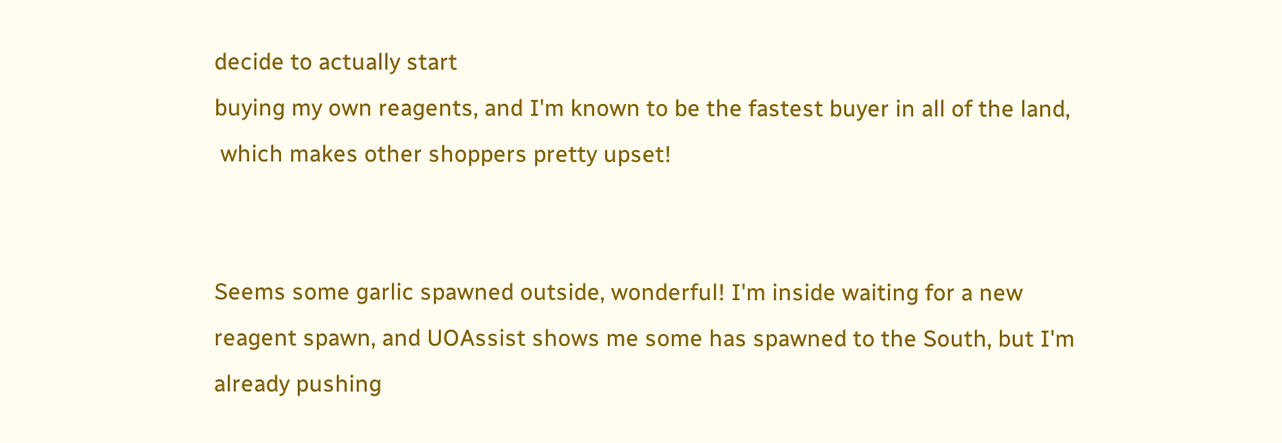decide to actually start
buying my own reagents, and I'm known to be the fastest buyer in all of the land,
 which makes other shoppers pretty upset!


Seems some garlic spawned outside, wonderful! I'm inside waiting for a new
reagent spawn, and UOAssist shows me some has spawned to the South, but I'm
already pushing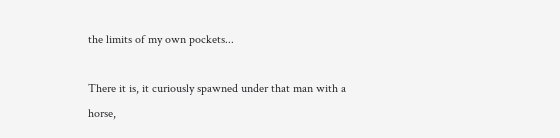the limits of my own pockets...

There it is, it curiously spawned under that man with a horse,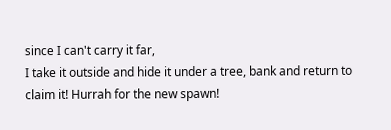since I can't carry it far,
I take it outside and hide it under a tree, bank and return to claim it! Hurrah for the new spawn!